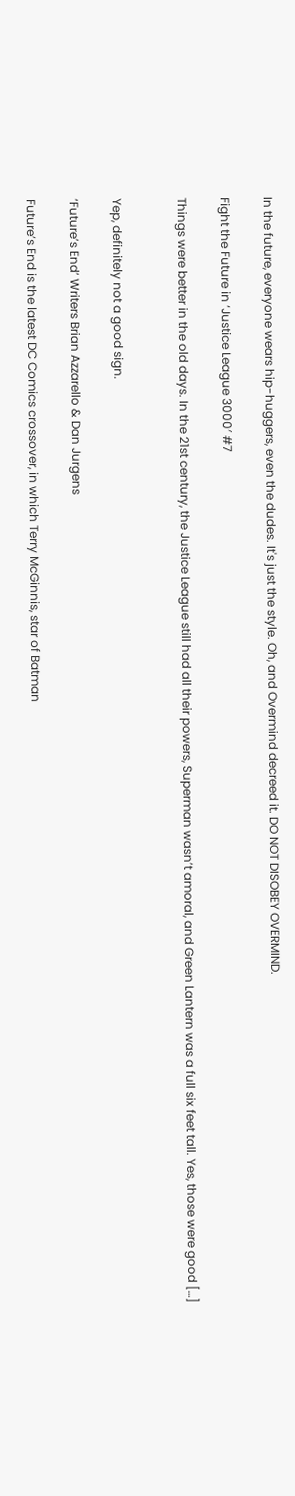In the future, everyone wears hip-huggers, even the dudes. It's just the style. Oh, and Overmind decreed it. DO NOT DISOBEY OVERMIND.

Fight the Future in ‘Justice League 3000′ #7

Things were better in the old days. In the 21st century, the Justice League still had all their powers, Superman wasn’t amoral, and Green Lantern was a full six feet tall. Yes, those were good […]


Yep, definitely not a good sign.

‘Future’s End’ Writers Brian Azzarello & Dan Jurgens

Future’s End is the latest DC Comics crossover, in which Terry McGinnis, star of Batman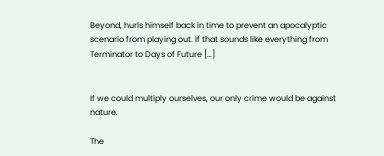Beyond, hurls himself back in time to prevent an apocalyptic scenario from playing out. If that sounds like everything from Terminator to Days of Future […]


If we could multiply ourselves, our only crime would be against nature.

The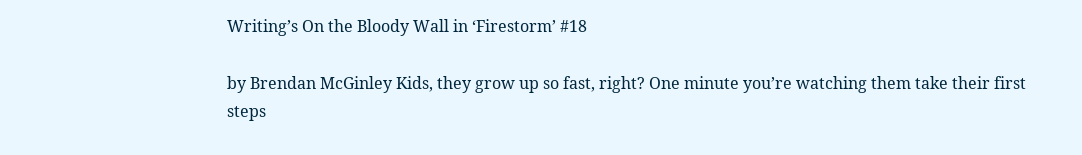Writing’s On the Bloody Wall in ‘Firestorm’ #18

by Brendan McGinley Kids, they grow up so fast, right? One minute you’re watching them take their first steps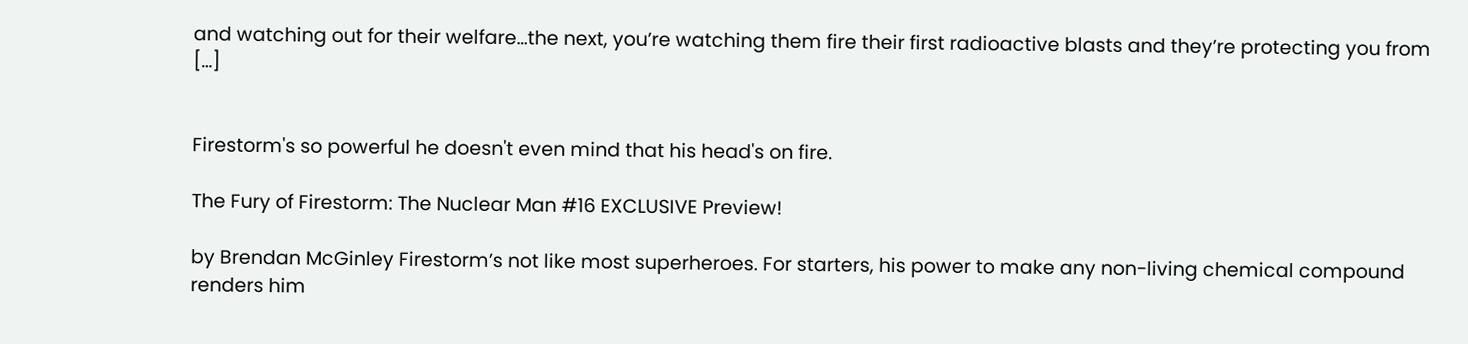and watching out for their welfare…the next, you’re watching them fire their first radioactive blasts and they’re protecting you from […]


Firestorm's so powerful he doesn't even mind that his head's on fire.

The Fury of Firestorm: The Nuclear Man #16 EXCLUSIVE Preview!

by Brendan McGinley Firestorm’s not like most superheroes. For starters, his power to make any non-living chemical compound renders him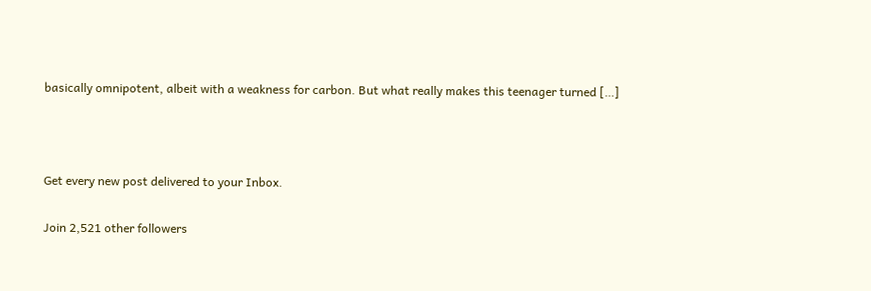basically omnipotent, albeit with a weakness for carbon. But what really makes this teenager turned […]



Get every new post delivered to your Inbox.

Join 2,521 other followers